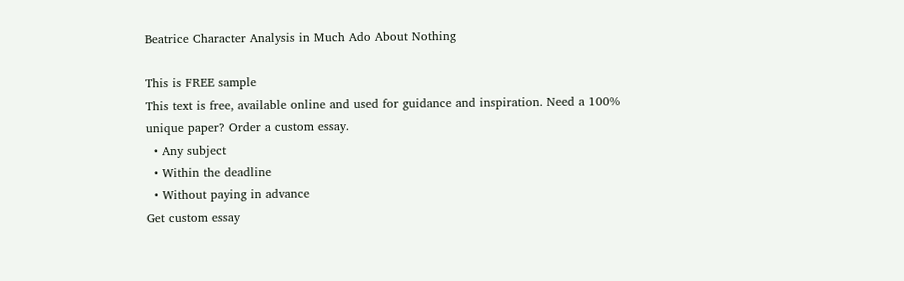Beatrice Character Analysis in Much Ado About Nothing

This is FREE sample
This text is free, available online and used for guidance and inspiration. Need a 100% unique paper? Order a custom essay.
  • Any subject
  • Within the deadline
  • Without paying in advance
Get custom essay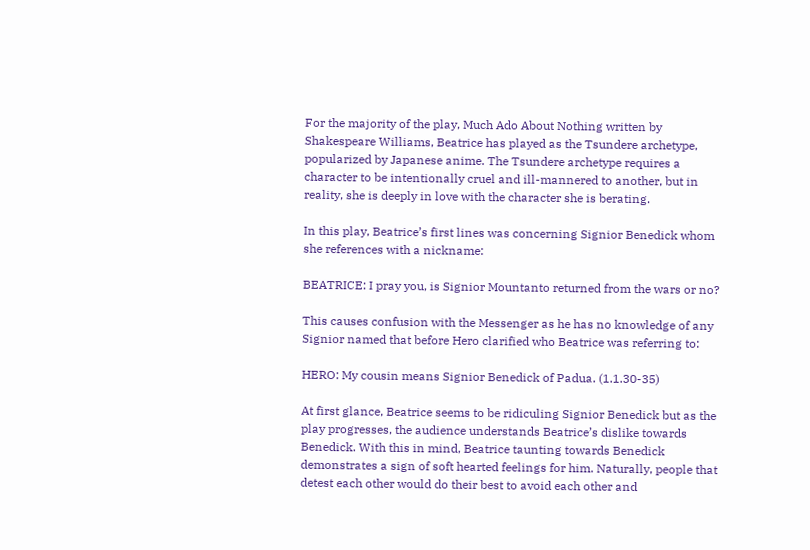For the majority of the play, Much Ado About Nothing written by Shakespeare Williams, Beatrice has played as the Tsundere archetype, popularized by Japanese anime. The Tsundere archetype requires a character to be intentionally cruel and ill-mannered to another, but in reality, she is deeply in love with the character she is berating.

In this play, Beatrice’s first lines was concerning Signior Benedick whom she references with a nickname:

BEATRICE: I pray you, is Signior Mountanto returned from the wars or no?

This causes confusion with the Messenger as he has no knowledge of any Signior named that before Hero clarified who Beatrice was referring to:

HERO: My cousin means Signior Benedick of Padua. (1.1.30-35)

At first glance, Beatrice seems to be ridiculing Signior Benedick but as the play progresses, the audience understands Beatrice’s dislike towards Benedick. With this in mind, Beatrice taunting towards Benedick demonstrates a sign of soft hearted feelings for him. Naturally, people that detest each other would do their best to avoid each other and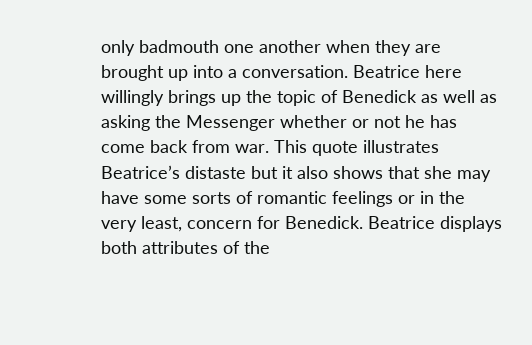only badmouth one another when they are brought up into a conversation. Beatrice here willingly brings up the topic of Benedick as well as asking the Messenger whether or not he has come back from war. This quote illustrates Beatrice’s distaste but it also shows that she may have some sorts of romantic feelings or in the very least, concern for Benedick. Beatrice displays both attributes of the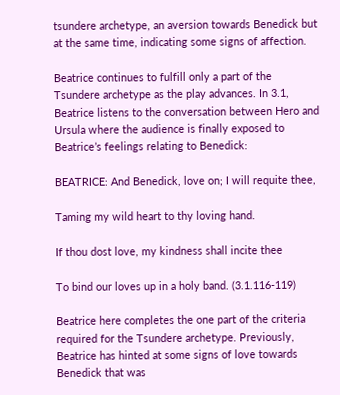tsundere archetype, an aversion towards Benedick but at the same time, indicating some signs of affection.

Beatrice continues to fulfill only a part of the Tsundere archetype as the play advances. In 3.1, Beatrice listens to the conversation between Hero and Ursula where the audience is finally exposed to Beatrice’s feelings relating to Benedick:

BEATRICE: And Benedick, love on; I will requite thee,

Taming my wild heart to thy loving hand.

If thou dost love, my kindness shall incite thee

To bind our loves up in a holy band. (3.1.116-119)

Beatrice here completes the one part of the criteria required for the Tsundere archetype. Previously, Beatrice has hinted at some signs of love towards Benedick that was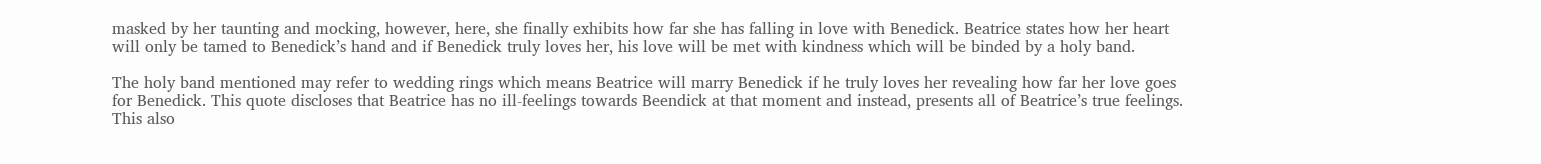masked by her taunting and mocking, however, here, she finally exhibits how far she has falling in love with Benedick. Beatrice states how her heart will only be tamed to Benedick’s hand and if Benedick truly loves her, his love will be met with kindness which will be binded by a holy band.

The holy band mentioned may refer to wedding rings which means Beatrice will marry Benedick if he truly loves her revealing how far her love goes for Benedick. This quote discloses that Beatrice has no ill-feelings towards Beendick at that moment and instead, presents all of Beatrice’s true feelings. This also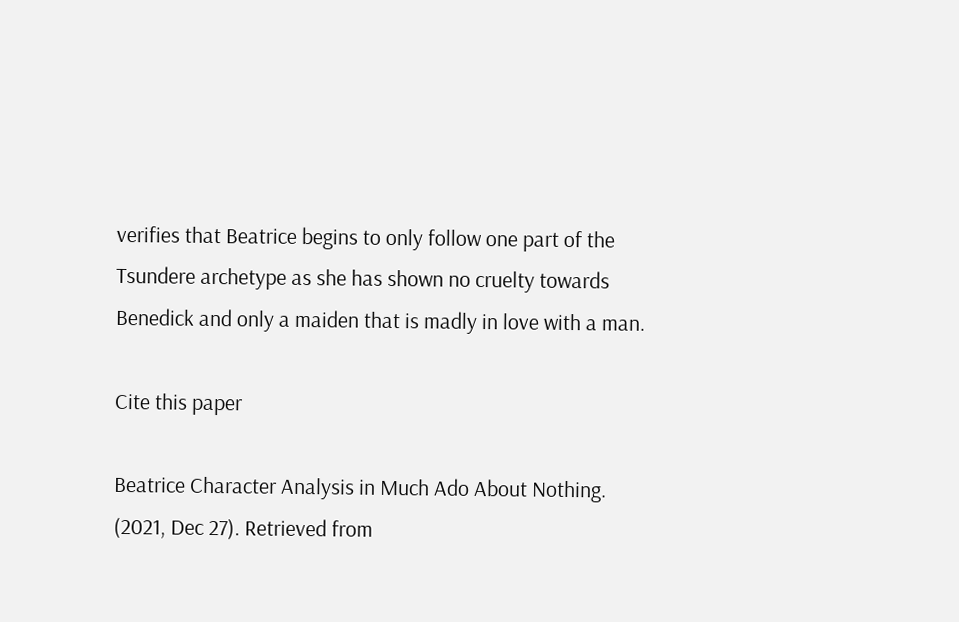verifies that Beatrice begins to only follow one part of the Tsundere archetype as she has shown no cruelty towards Benedick and only a maiden that is madly in love with a man.

Cite this paper

Beatrice Character Analysis in Much Ado About Nothing. (2021, Dec 27). Retrieved from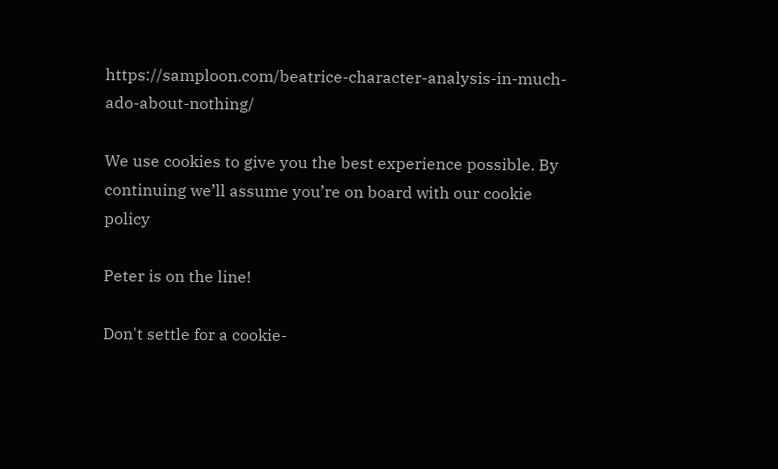https://samploon.com/beatrice-character-analysis-in-much-ado-about-nothing/

We use cookies to give you the best experience possible. By continuing we’ll assume you’re on board with our cookie policy

Peter is on the line!

Don't settle for a cookie-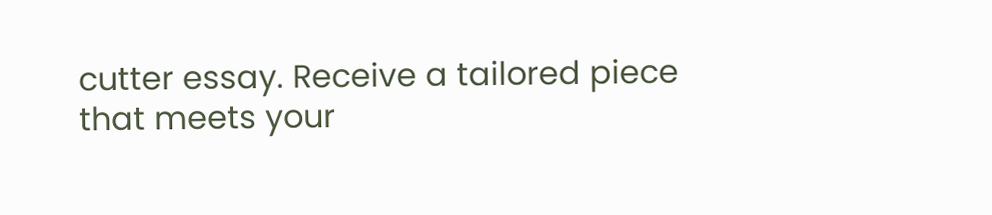cutter essay. Receive a tailored piece that meets your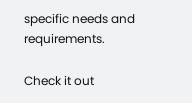specific needs and requirements.

Check it out